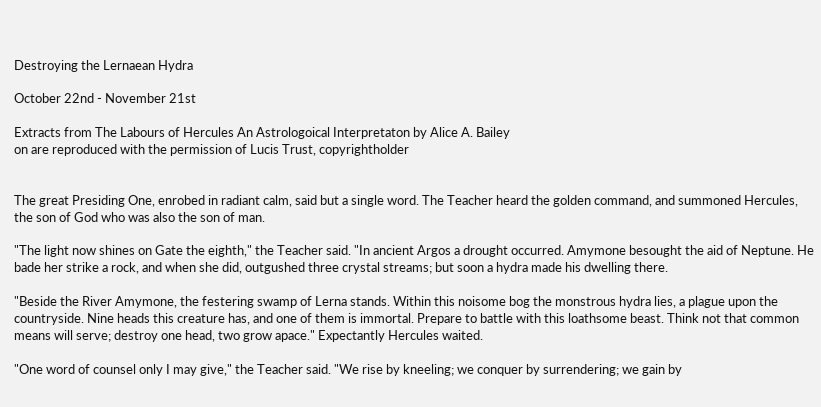Destroying the Lernaean Hydra

October 22nd - November 21st

Extracts from The Labours of Hercules An Astrologoical Interpretaton by Alice A. Bailey
on are reproduced with the permission of Lucis Trust, copyrightholder


The great Presiding One, enrobed in radiant calm, said but a single word. The Teacher heard the golden command, and summoned Hercules, the son of God who was also the son of man.

"The light now shines on Gate the eighth," the Teacher said. "In ancient Argos a drought occurred. Amymone besought the aid of Neptune. He bade her strike a rock, and when she did, outgushed three crystal streams; but soon a hydra made his dwelling there.

"Beside the River Amymone, the festering swamp of Lerna stands. Within this noisome bog the monstrous hydra lies, a plague upon the countryside. Nine heads this creature has, and one of them is immortal. Prepare to battle with this loathsome beast. Think not that common means will serve; destroy one head, two grow apace." Expectantly Hercules waited.

"One word of counsel only I may give," the Teacher said. "We rise by kneeling; we conquer by surrendering; we gain by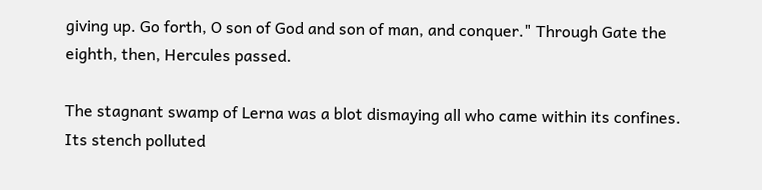giving up. Go forth, O son of God and son of man, and conquer." Through Gate the eighth, then, Hercules passed.

The stagnant swamp of Lerna was a blot dismaying all who came within its confines. Its stench polluted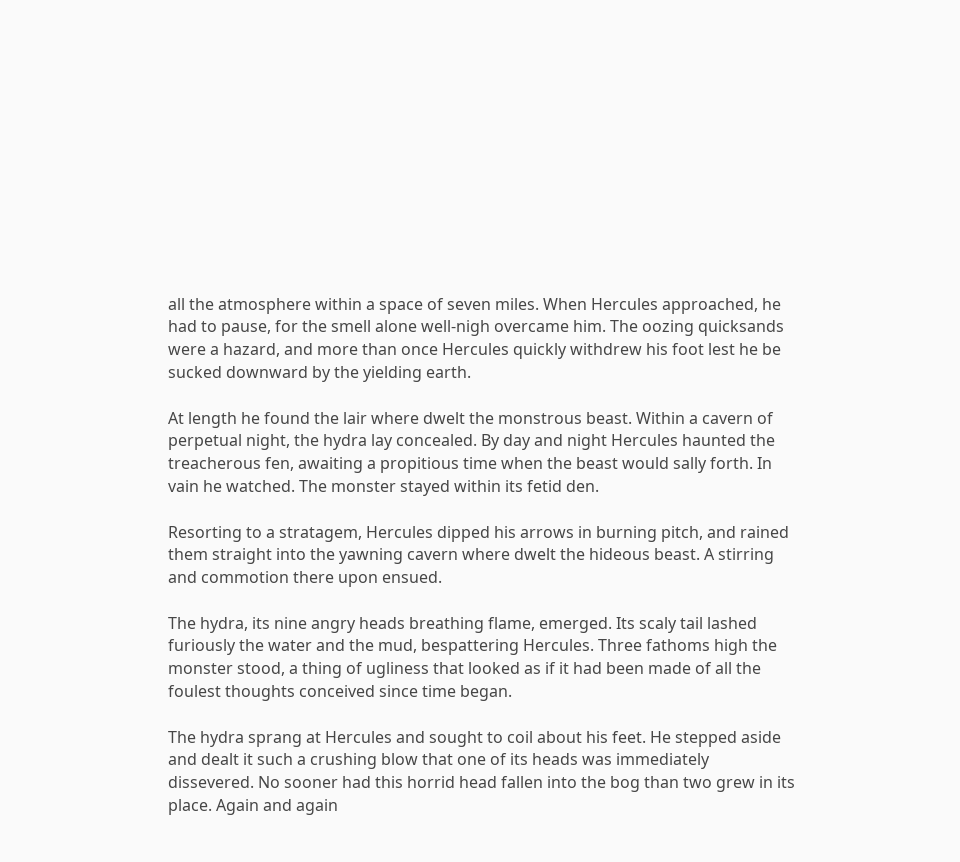all the atmosphere within a space of seven miles. When Hercules approached, he had to pause, for the smell alone well-nigh overcame him. The oozing quicksands were a hazard, and more than once Hercules quickly withdrew his foot lest he be sucked downward by the yielding earth.

At length he found the lair where dwelt the monstrous beast. Within a cavern of perpetual night, the hydra lay concealed. By day and night Hercules haunted the treacherous fen, awaiting a propitious time when the beast would sally forth. In vain he watched. The monster stayed within its fetid den.

Resorting to a stratagem, Hercules dipped his arrows in burning pitch, and rained them straight into the yawning cavern where dwelt the hideous beast. A stirring and commotion there upon ensued.

The hydra, its nine angry heads breathing flame, emerged. Its scaly tail lashed furiously the water and the mud, bespattering Hercules. Three fathoms high the monster stood, a thing of ugliness that looked as if it had been made of all the foulest thoughts conceived since time began.

The hydra sprang at Hercules and sought to coil about his feet. He stepped aside and dealt it such a crushing blow that one of its heads was immediately dissevered. No sooner had this horrid head fallen into the bog than two grew in its place. Again and again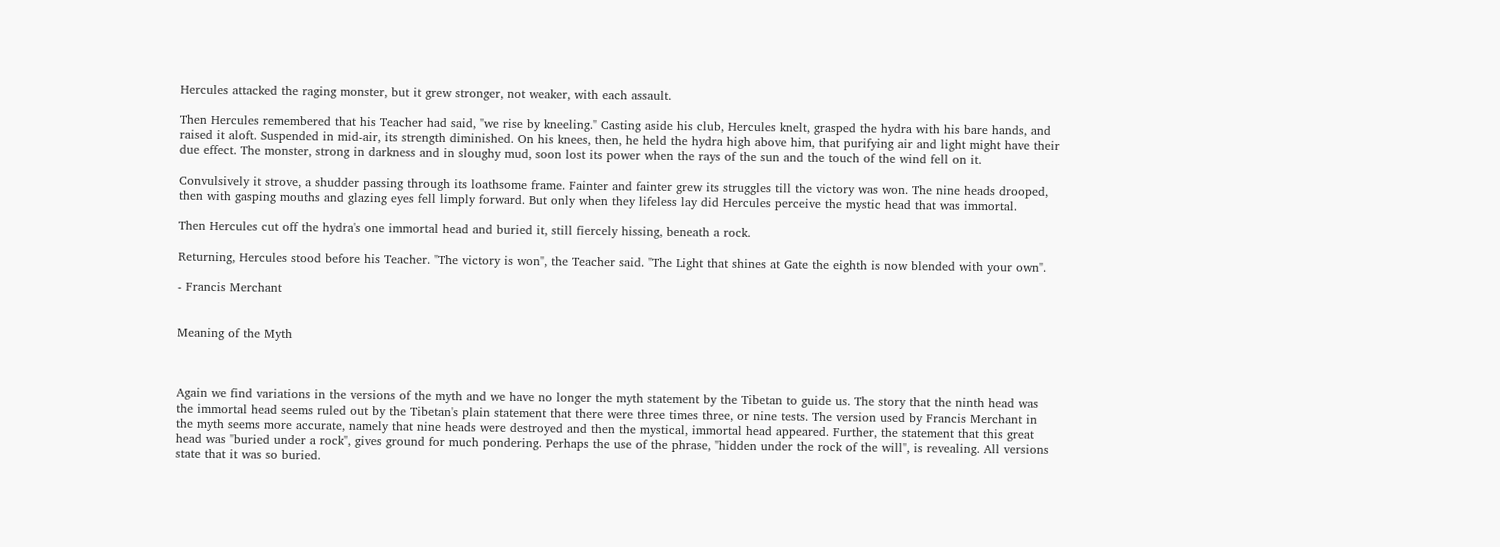Hercules attacked the raging monster, but it grew stronger, not weaker, with each assault.

Then Hercules remembered that his Teacher had said, "we rise by kneeling." Casting aside his club, Hercules knelt, grasped the hydra with his bare hands, and raised it aloft. Suspended in mid-air, its strength diminished. On his knees, then, he held the hydra high above him, that purifying air and light might have their due effect. The monster, strong in darkness and in sloughy mud, soon lost its power when the rays of the sun and the touch of the wind fell on it.

Convulsively it strove, a shudder passing through its loathsome frame. Fainter and fainter grew its struggles till the victory was won. The nine heads drooped, then with gasping mouths and glazing eyes fell limply forward. But only when they lifeless lay did Hercules perceive the mystic head that was immortal.

Then Hercules cut off the hydra's one immortal head and buried it, still fiercely hissing, beneath a rock.

Returning, Hercules stood before his Teacher. "The victory is won", the Teacher said. "The Light that shines at Gate the eighth is now blended with your own".

- Francis Merchant


Meaning of the Myth



Again we find variations in the versions of the myth and we have no longer the myth statement by the Tibetan to guide us. The story that the ninth head was the immortal head seems ruled out by the Tibetan's plain statement that there were three times three, or nine tests. The version used by Francis Merchant in the myth seems more accurate, namely that nine heads were destroyed and then the mystical, immortal head appeared. Further, the statement that this great head was "buried under a rock", gives ground for much pondering. Perhaps the use of the phrase, "hidden under the rock of the will", is revealing. All versions state that it was so buried.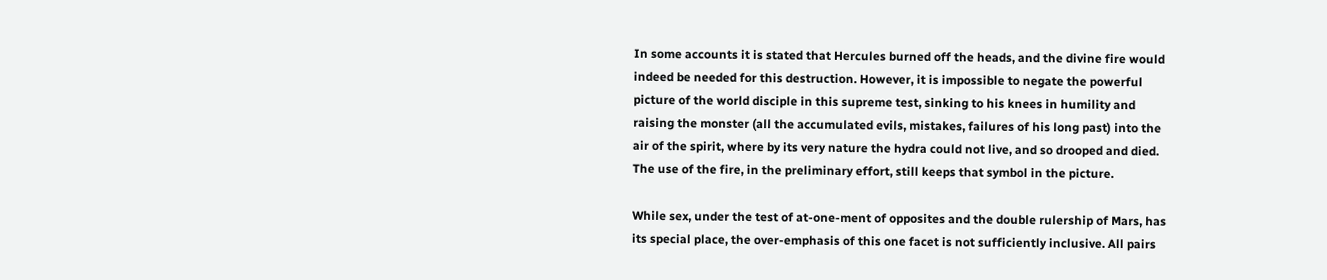In some accounts it is stated that Hercules burned off the heads, and the divine fire would indeed be needed for this destruction. However, it is impossible to negate the powerful picture of the world disciple in this supreme test, sinking to his knees in humility and raising the monster (all the accumulated evils, mistakes, failures of his long past) into the air of the spirit, where by its very nature the hydra could not live, and so drooped and died. The use of the fire, in the preliminary effort, still keeps that symbol in the picture.

While sex, under the test of at-one-ment of opposites and the double rulership of Mars, has its special place, the over-emphasis of this one facet is not sufficiently inclusive. All pairs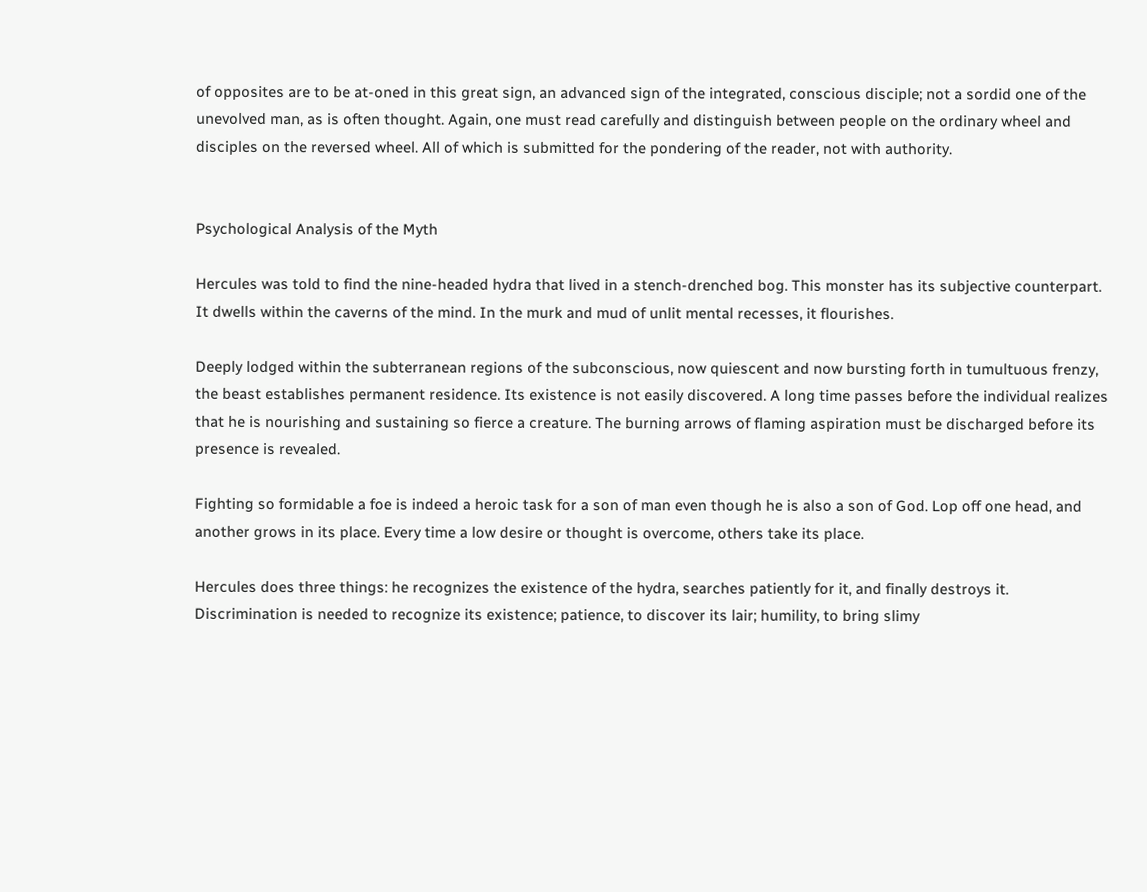of opposites are to be at-oned in this great sign, an advanced sign of the integrated, conscious disciple; not a sordid one of the unevolved man, as is often thought. Again, one must read carefully and distinguish between people on the ordinary wheel and disciples on the reversed wheel. All of which is submitted for the pondering of the reader, not with authority.


Psychological Analysis of the Myth

Hercules was told to find the nine-headed hydra that lived in a stench-drenched bog. This monster has its subjective counterpart. It dwells within the caverns of the mind. In the murk and mud of unlit mental recesses, it flourishes.

Deeply lodged within the subterranean regions of the subconscious, now quiescent and now bursting forth in tumultuous frenzy, the beast establishes permanent residence. Its existence is not easily discovered. A long time passes before the individual realizes that he is nourishing and sustaining so fierce a creature. The burning arrows of flaming aspiration must be discharged before its presence is revealed.

Fighting so formidable a foe is indeed a heroic task for a son of man even though he is also a son of God. Lop off one head, and another grows in its place. Every time a low desire or thought is overcome, others take its place.

Hercules does three things: he recognizes the existence of the hydra, searches patiently for it, and finally destroys it. Discrimination is needed to recognize its existence; patience, to discover its lair; humility, to bring slimy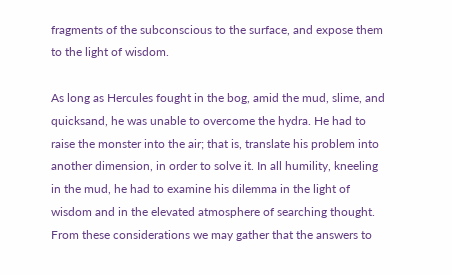fragments of the subconscious to the surface, and expose them to the light of wisdom.

As long as Hercules fought in the bog, amid the mud, slime, and quicksand, he was unable to overcome the hydra. He had to raise the monster into the air; that is, translate his problem into another dimension, in order to solve it. In all humility, kneeling in the mud, he had to examine his dilemma in the light of wisdom and in the elevated atmosphere of searching thought. From these considerations we may gather that the answers to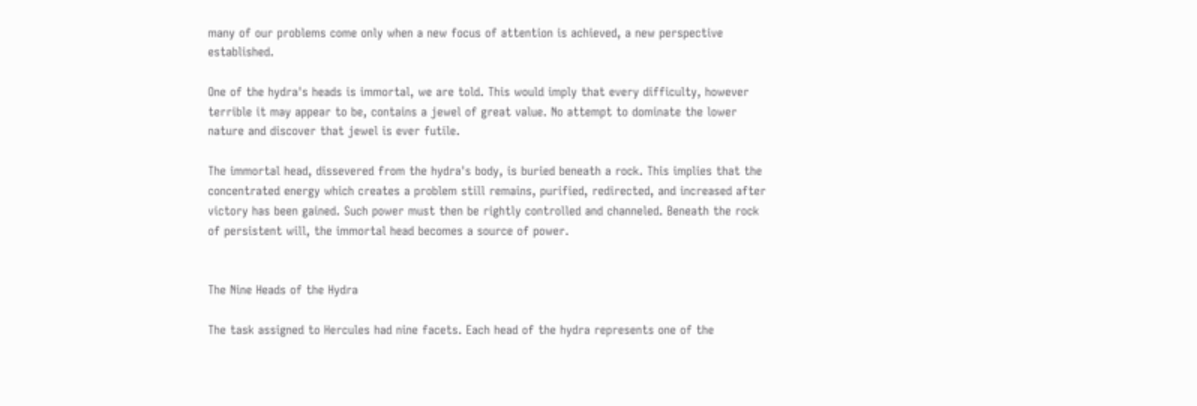many of our problems come only when a new focus of attention is achieved, a new perspective established.

One of the hydra's heads is immortal, we are told. This would imply that every difficulty, however terrible it may appear to be, contains a jewel of great value. No attempt to dominate the lower nature and discover that jewel is ever futile.

The immortal head, dissevered from the hydra's body, is buried beneath a rock. This implies that the concentrated energy which creates a problem still remains, purified, redirected, and increased after victory has been gained. Such power must then be rightly controlled and channeled. Beneath the rock of persistent will, the immortal head becomes a source of power.


The Nine Heads of the Hydra

The task assigned to Hercules had nine facets. Each head of the hydra represents one of the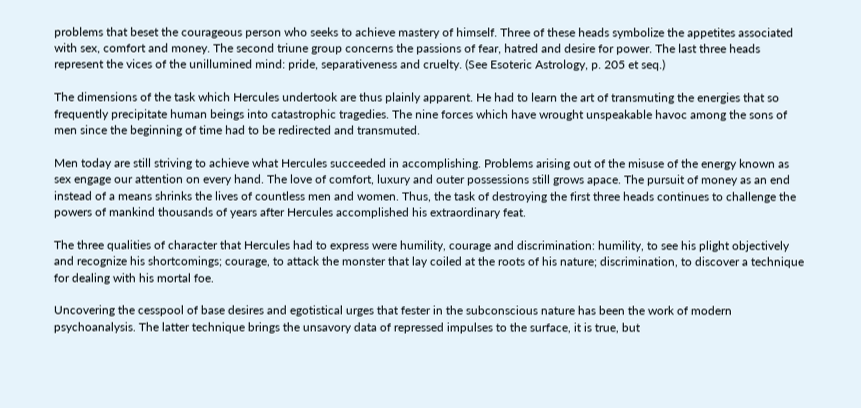problems that beset the courageous person who seeks to achieve mastery of himself. Three of these heads symbolize the appetites associated with sex, comfort and money. The second triune group concerns the passions of fear, hatred and desire for power. The last three heads represent the vices of the unillumined mind: pride, separativeness and cruelty. (See Esoteric Astrology, p. 205 et seq.)

The dimensions of the task which Hercules undertook are thus plainly apparent. He had to learn the art of transmuting the energies that so frequently precipitate human beings into catastrophic tragedies. The nine forces which have wrought unspeakable havoc among the sons of men since the beginning of time had to be redirected and transmuted.

Men today are still striving to achieve what Hercules succeeded in accomplishing. Problems arising out of the misuse of the energy known as sex engage our attention on every hand. The love of comfort, luxury and outer possessions still grows apace. The pursuit of money as an end instead of a means shrinks the lives of countless men and women. Thus, the task of destroying the first three heads continues to challenge the powers of mankind thousands of years after Hercules accomplished his extraordinary feat.

The three qualities of character that Hercules had to express were humility, courage and discrimination: humility, to see his plight objectively and recognize his shortcomings; courage, to attack the monster that lay coiled at the roots of his nature; discrimination, to discover a technique for dealing with his mortal foe.

Uncovering the cesspool of base desires and egotistical urges that fester in the subconscious nature has been the work of modern psychoanalysis. The latter technique brings the unsavory data of repressed impulses to the surface, it is true, but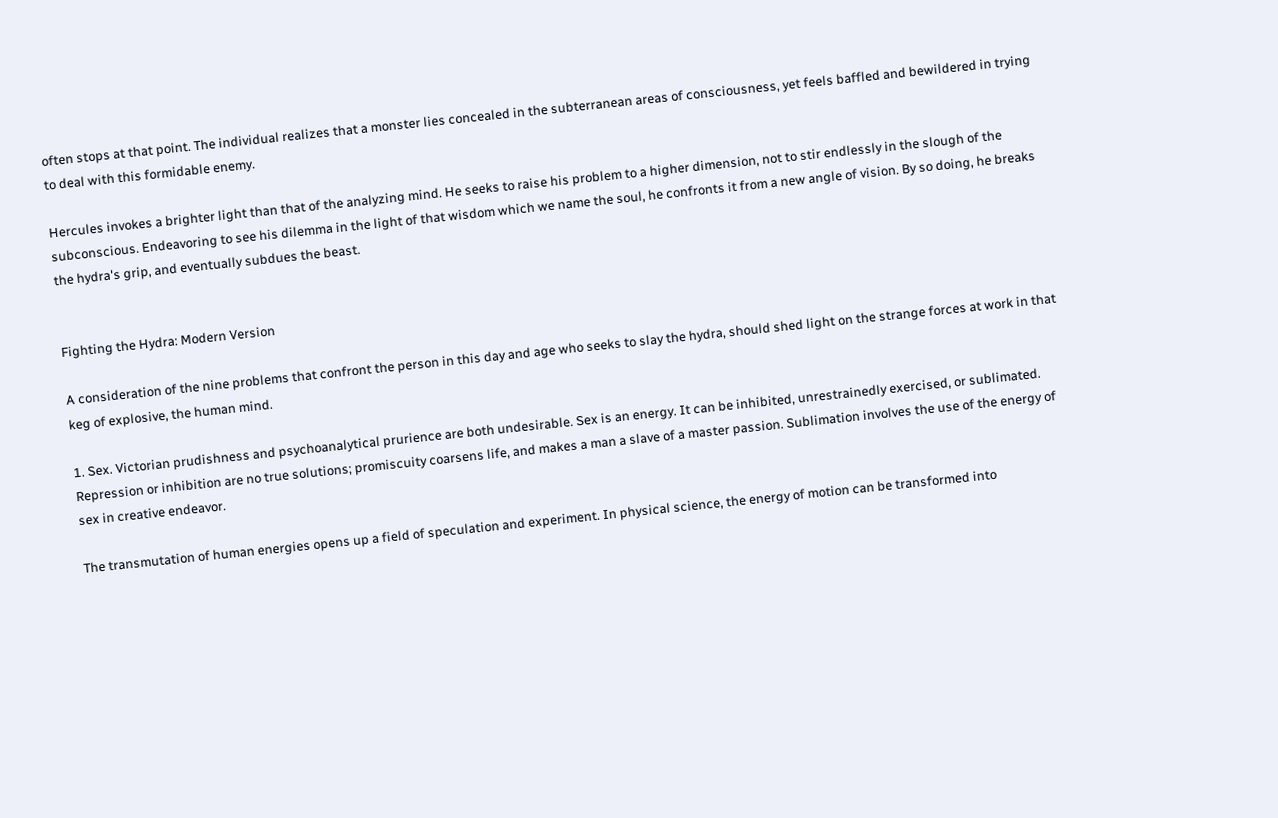often stops at that point. The individual realizes that a monster lies concealed in the subterranean areas of consciousness, yet feels baffled and bewildered in trying to deal with this formidable enemy.

Hercules invokes a brighter light than that of the analyzing mind. He seeks to raise his problem to a higher dimension, not to stir endlessly in the slough of the subconscious. Endeavoring to see his dilemma in the light of that wisdom which we name the soul, he confronts it from a new angle of vision. By so doing, he breaks the hydra's grip, and eventually subdues the beast.


Fighting the Hydra: Modern Version

A consideration of the nine problems that confront the person in this day and age who seeks to slay the hydra, should shed light on the strange forces at work in that keg of explosive, the human mind.

1. Sex. Victorian prudishness and psychoanalytical prurience are both undesirable. Sex is an energy. It can be inhibited, unrestrainedly exercised, or sublimated. Repression or inhibition are no true solutions; promiscuity coarsens life, and makes a man a slave of a master passion. Sublimation involves the use of the energy of sex in creative endeavor.

The transmutation of human energies opens up a field of speculation and experiment. In physical science, the energy of motion can be transformed into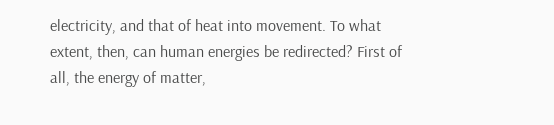electricity, and that of heat into movement. To what extent, then, can human energies be redirected? First of all, the energy of matter,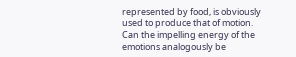represented by food, is obviously used to produce that of motion. Can the impelling energy of the emotions analogously be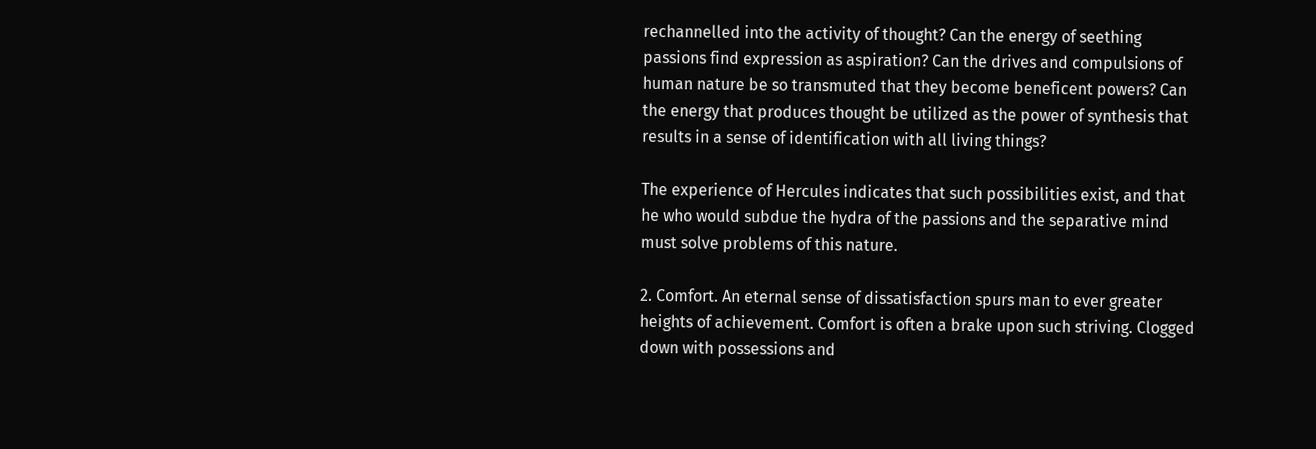rechannelled into the activity of thought? Can the energy of seething passions find expression as aspiration? Can the drives and compulsions of human nature be so transmuted that they become beneficent powers? Can the energy that produces thought be utilized as the power of synthesis that results in a sense of identification with all living things?

The experience of Hercules indicates that such possibilities exist, and that he who would subdue the hydra of the passions and the separative mind must solve problems of this nature.

2. Comfort. An eternal sense of dissatisfaction spurs man to ever greater heights of achievement. Comfort is often a brake upon such striving. Clogged down with possessions and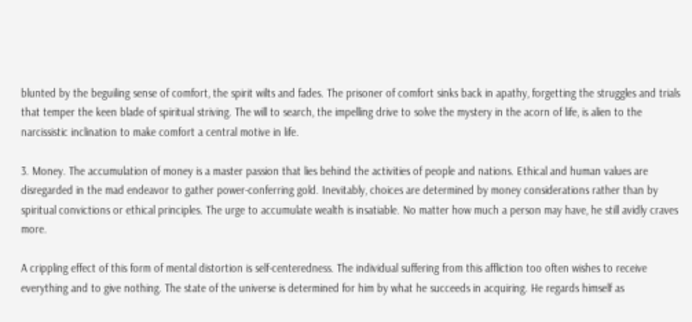blunted by the beguiling sense of comfort, the spirit wilts and fades. The prisoner of comfort sinks back in apathy, forgetting the struggles and trials that temper the keen blade of spiritual striving. The will to search, the impelling drive to solve the mystery in the acorn of life, is alien to the narcissistic inclination to make comfort a central motive in life.

3. Money. The accumulation of money is a master passion that lies behind the activities of people and nations. Ethical and human values are disregarded in the mad endeavor to gather power-conferring gold. Inevitably, choices are determined by money considerations rather than by spiritual convictions or ethical principles. The urge to accumulate wealth is insatiable. No matter how much a person may have, he still avidly craves more.

A crippling effect of this form of mental distortion is self-centeredness. The individual suffering from this affliction too often wishes to receive everything and to give nothing. The state of the universe is determined for him by what he succeeds in acquiring. He regards himself as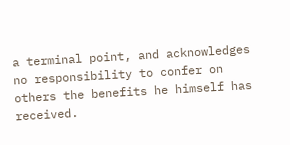a terminal point, and acknowledges no responsibility to confer on others the benefits he himself has received.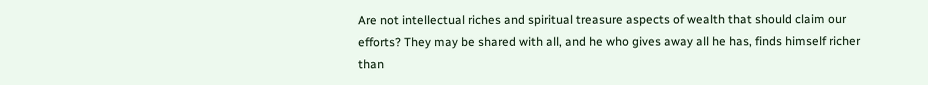Are not intellectual riches and spiritual treasure aspects of wealth that should claim our efforts? They may be shared with all, and he who gives away all he has, finds himself richer than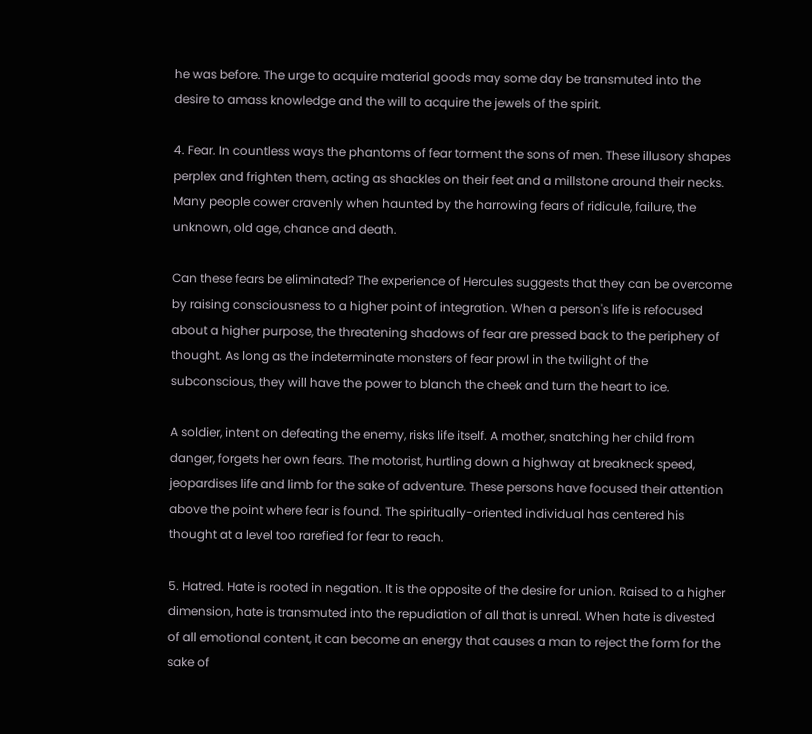he was before. The urge to acquire material goods may some day be transmuted into the desire to amass knowledge and the will to acquire the jewels of the spirit.

4. Fear. In countless ways the phantoms of fear torment the sons of men. These illusory shapes perplex and frighten them, acting as shackles on their feet and a millstone around their necks. Many people cower cravenly when haunted by the harrowing fears of ridicule, failure, the unknown, old age, chance and death.

Can these fears be eliminated? The experience of Hercules suggests that they can be overcome by raising consciousness to a higher point of integration. When a person's life is refocused about a higher purpose, the threatening shadows of fear are pressed back to the periphery of thought. As long as the indeterminate monsters of fear prowl in the twilight of the subconscious, they will have the power to blanch the cheek and turn the heart to ice.

A soldier, intent on defeating the enemy, risks life itself. A mother, snatching her child from danger, forgets her own fears. The motorist, hurtling down a highway at breakneck speed, jeopardises life and limb for the sake of adventure. These persons have focused their attention above the point where fear is found. The spiritually-oriented individual has centered his thought at a level too rarefied for fear to reach.

5. Hatred. Hate is rooted in negation. It is the opposite of the desire for union. Raised to a higher dimension, hate is transmuted into the repudiation of all that is unreal. When hate is divested of all emotional content, it can become an energy that causes a man to reject the form for the sake of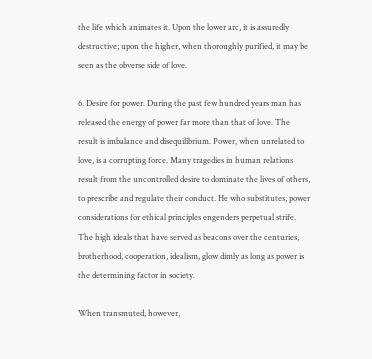the life which animates it. Upon the lower arc, it is assuredly destructive; upon the higher, when thoroughly purified, it may be seen as the obverse side of love.

6. Desire for power. During the past few hundred years man has released the energy of power far more than that of love. The result is imbalance and disequilibrium. Power, when unrelated to love, is a corrupting force. Many tragedies in human relations result from the uncontrolled desire to dominate the lives of others, to prescribe and regulate their conduct. He who substitutes, power considerations for ethical principles engenders perpetual strife. The high ideals that have served as beacons over the centuries, brotherhood, cooperation, idealism, glow dimly as long as power is the determining factor in society.

When transmuted, however,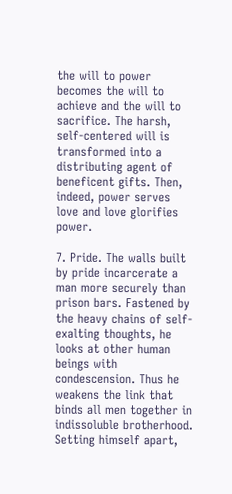the will to power becomes the will to achieve and the will to sacrifice. The harsh, self-centered will is transformed into a distributing agent of beneficent gifts. Then, indeed, power serves love and love glorifies power.

7. Pride. The walls built by pride incarcerate a man more securely than prison bars. Fastened by the heavy chains of self-exalting thoughts, he looks at other human beings with condescension. Thus he weakens the link that binds all men together in indissoluble brotherhood. Setting himself apart,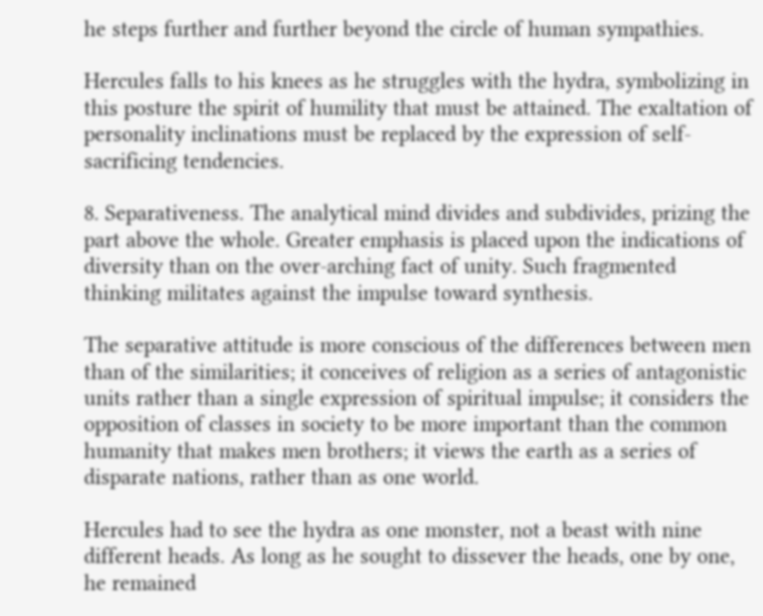he steps further and further beyond the circle of human sympathies.

Hercules falls to his knees as he struggles with the hydra, symbolizing in this posture the spirit of humility that must be attained. The exaltation of personality inclinations must be replaced by the expression of self-sacrificing tendencies.

8. Separativeness. The analytical mind divides and subdivides, prizing the part above the whole. Greater emphasis is placed upon the indications of diversity than on the over-arching fact of unity. Such fragmented thinking militates against the impulse toward synthesis.

The separative attitude is more conscious of the differences between men than of the similarities; it conceives of religion as a series of antagonistic units rather than a single expression of spiritual impulse; it considers the opposition of classes in society to be more important than the common humanity that makes men brothers; it views the earth as a series of disparate nations, rather than as one world.

Hercules had to see the hydra as one monster, not a beast with nine different heads. As long as he sought to dissever the heads, one by one, he remained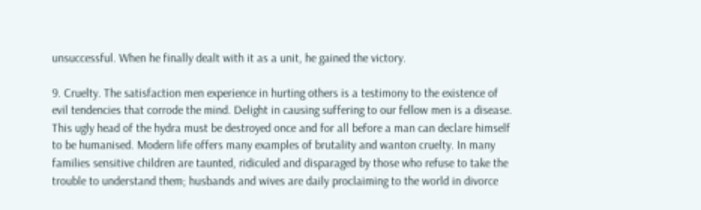unsuccessful. When he finally dealt with it as a unit, he gained the victory.

9. Cruelty. The satisfaction men experience in hurting others is a testimony to the existence of evil tendencies that corrode the mind. Delight in causing suffering to our fellow men is a disease. This ugly head of the hydra must be destroyed once and for all before a man can declare himself to be humanised. Modern life offers many examples of brutality and wanton cruelty. In many families sensitive children are taunted, ridiculed and disparaged by those who refuse to take the trouble to understand them; husbands and wives are daily proclaiming to the world in divorce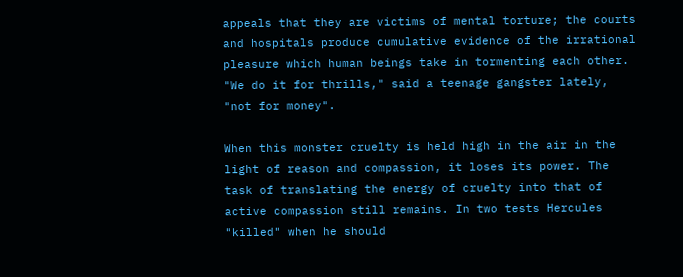appeals that they are victims of mental torture; the courts and hospitals produce cumulative evidence of the irrational pleasure which human beings take in tormenting each other. "We do it for thrills," said a teenage gangster lately, "not for money".

When this monster cruelty is held high in the air in the light of reason and compassion, it loses its power. The task of translating the energy of cruelty into that of active compassion still remains. In two tests Hercules "killed" when he should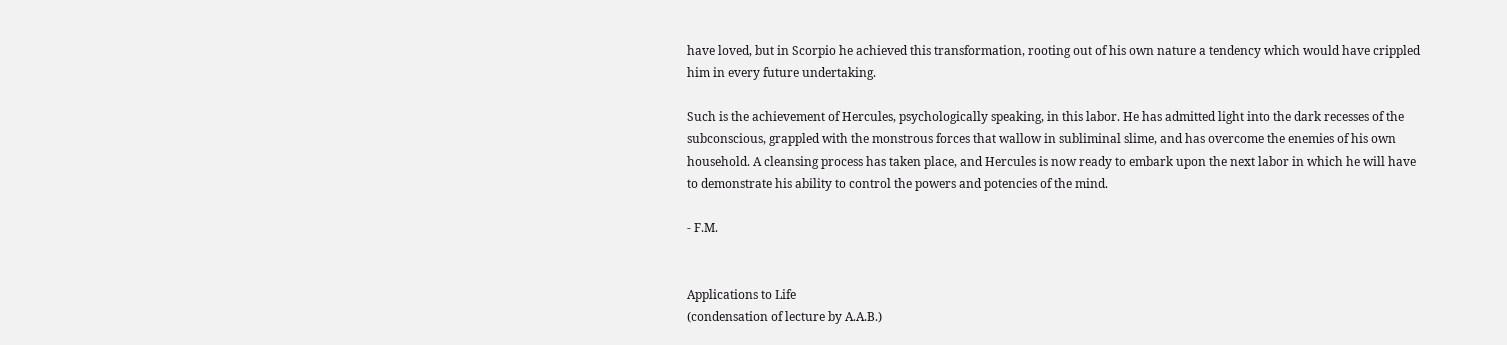have loved, but in Scorpio he achieved this transformation, rooting out of his own nature a tendency which would have crippled him in every future undertaking.

Such is the achievement of Hercules, psychologically speaking, in this labor. He has admitted light into the dark recesses of the subconscious, grappled with the monstrous forces that wallow in subliminal slime, and has overcome the enemies of his own household. A cleansing process has taken place, and Hercules is now ready to embark upon the next labor in which he will have to demonstrate his ability to control the powers and potencies of the mind.

- F.M.


Applications to Life
(condensation of lecture by A.A.B.)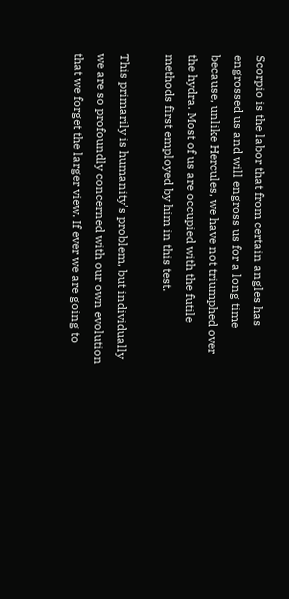Scorpio is the labor that from certain angles has engrossed us and will engross us for a long time because, unlike Hercules, we have not triumphed over the hydra. Most of us are occupied with the futile methods first employed by him in this test.

This primarily is humanity's problem, but individually we are so profoundly concerned with our own evolution that we forget the larger view. If ever we are going to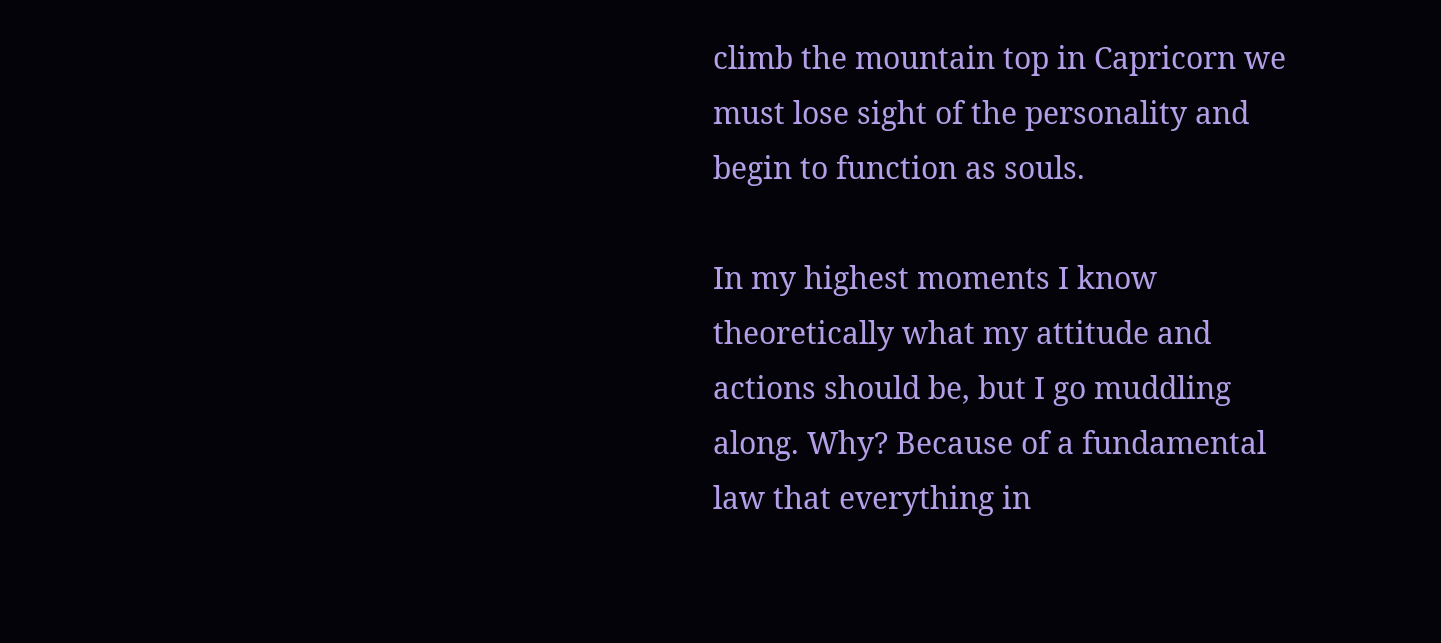climb the mountain top in Capricorn we must lose sight of the personality and begin to function as souls.

In my highest moments I know theoretically what my attitude and actions should be, but I go muddling along. Why? Because of a fundamental law that everything in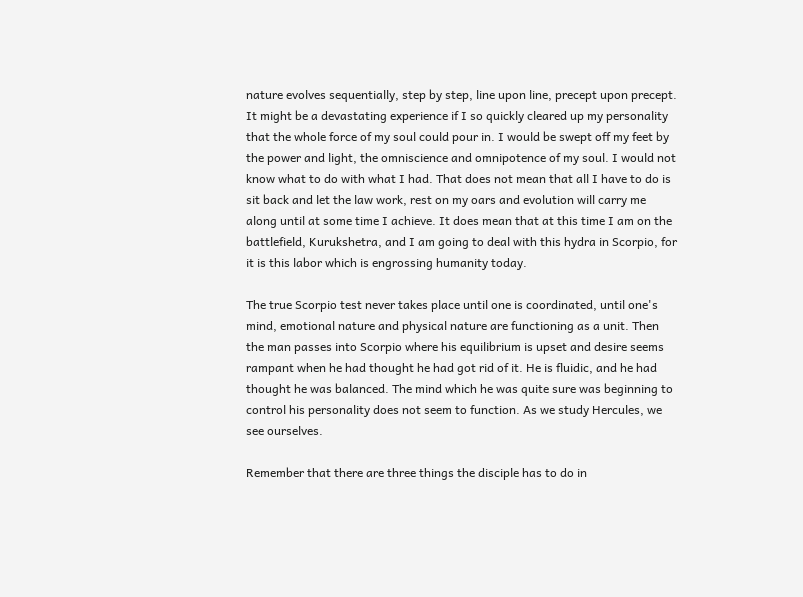nature evolves sequentially, step by step, line upon line, precept upon precept. It might be a devastating experience if I so quickly cleared up my personality that the whole force of my soul could pour in. I would be swept off my feet by the power and light, the omniscience and omnipotence of my soul. I would not know what to do with what I had. That does not mean that all I have to do is sit back and let the law work, rest on my oars and evolution will carry me along until at some time I achieve. It does mean that at this time I am on the battlefield, Kurukshetra, and I am going to deal with this hydra in Scorpio, for it is this labor which is engrossing humanity today.

The true Scorpio test never takes place until one is coordinated, until one's mind, emotional nature and physical nature are functioning as a unit. Then the man passes into Scorpio where his equilibrium is upset and desire seems rampant when he had thought he had got rid of it. He is fluidic, and he had thought he was balanced. The mind which he was quite sure was beginning to control his personality does not seem to function. As we study Hercules, we see ourselves.

Remember that there are three things the disciple has to do in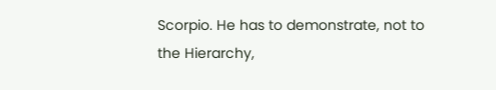Scorpio. He has to demonstrate, not to the Hierarchy,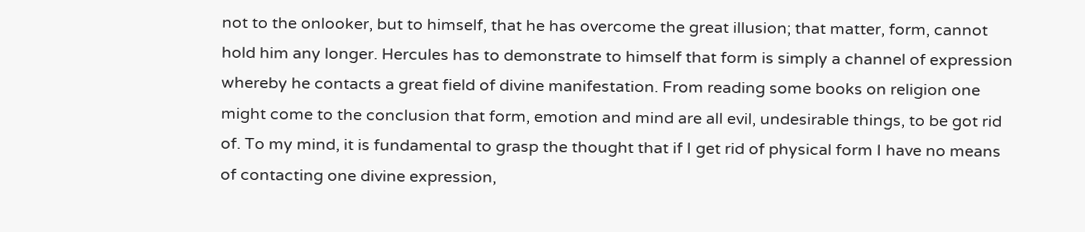not to the onlooker, but to himself, that he has overcome the great illusion; that matter, form, cannot hold him any longer. Hercules has to demonstrate to himself that form is simply a channel of expression whereby he contacts a great field of divine manifestation. From reading some books on religion one might come to the conclusion that form, emotion and mind are all evil, undesirable things, to be got rid of. To my mind, it is fundamental to grasp the thought that if I get rid of physical form I have no means of contacting one divine expression,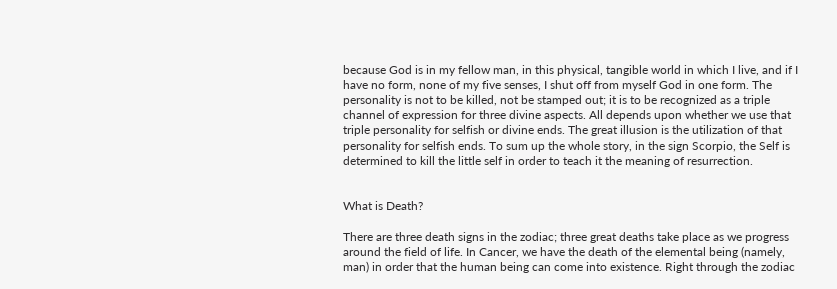because God is in my fellow man, in this physical, tangible world in which I live, and if I have no form, none of my five senses, I shut off from myself God in one form. The personality is not to be killed, not be stamped out; it is to be recognized as a triple channel of expression for three divine aspects. All depends upon whether we use that triple personality for selfish or divine ends. The great illusion is the utilization of that personality for selfish ends. To sum up the whole story, in the sign Scorpio, the Self is determined to kill the little self in order to teach it the meaning of resurrection.


What is Death?

There are three death signs in the zodiac; three great deaths take place as we progress around the field of life. In Cancer, we have the death of the elemental being (namely, man) in order that the human being can come into existence. Right through the zodiac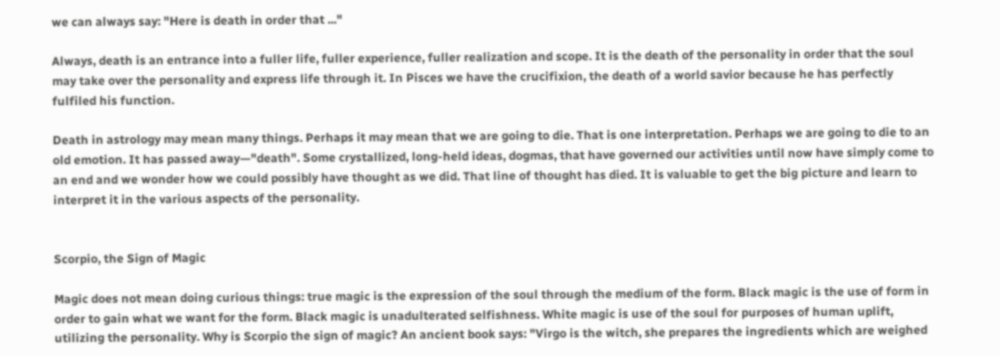we can always say: "Here is death in order that ..."

Always, death is an entrance into a fuller life, fuller experience, fuller realization and scope. It is the death of the personality in order that the soul may take over the personality and express life through it. In Pisces we have the crucifixion, the death of a world savior because he has perfectly fulfiled his function.

Death in astrology may mean many things. Perhaps it may mean that we are going to die. That is one interpretation. Perhaps we are going to die to an old emotion. It has passed away—"death". Some crystallized, long-held ideas, dogmas, that have governed our activities until now have simply come to an end and we wonder how we could possibly have thought as we did. That line of thought has died. It is valuable to get the big picture and learn to interpret it in the various aspects of the personality.


Scorpio, the Sign of Magic

Magic does not mean doing curious things: true magic is the expression of the soul through the medium of the form. Black magic is the use of form in order to gain what we want for the form. Black magic is unadulterated selfishness. White magic is use of the soul for purposes of human uplift, utilizing the personality. Why is Scorpio the sign of magic? An ancient book says: "Virgo is the witch, she prepares the ingredients which are weighed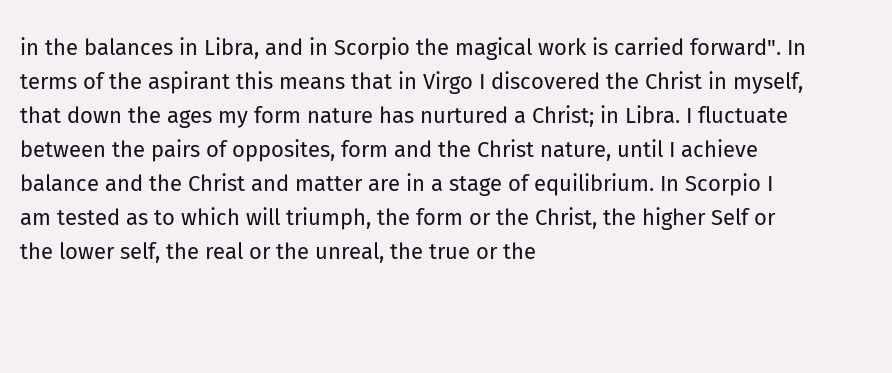in the balances in Libra, and in Scorpio the magical work is carried forward". In terms of the aspirant this means that in Virgo I discovered the Christ in myself, that down the ages my form nature has nurtured a Christ; in Libra. I fluctuate between the pairs of opposites, form and the Christ nature, until I achieve balance and the Christ and matter are in a stage of equilibrium. In Scorpio I am tested as to which will triumph, the form or the Christ, the higher Self or the lower self, the real or the unreal, the true or the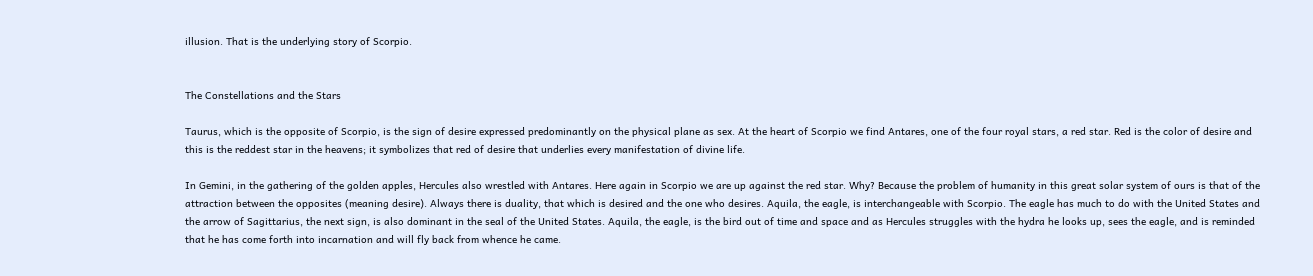illusion. That is the underlying story of Scorpio.


The Constellations and the Stars

Taurus, which is the opposite of Scorpio, is the sign of desire expressed predominantly on the physical plane as sex. At the heart of Scorpio we find Antares, one of the four royal stars, a red star. Red is the color of desire and this is the reddest star in the heavens; it symbolizes that red of desire that underlies every manifestation of divine life.

In Gemini, in the gathering of the golden apples, Hercules also wrestled with Antares. Here again in Scorpio we are up against the red star. Why? Because the problem of humanity in this great solar system of ours is that of the attraction between the opposites (meaning desire). Always there is duality, that which is desired and the one who desires. Aquila, the eagle, is interchangeable with Scorpio. The eagle has much to do with the United States and the arrow of Sagittarius, the next sign, is also dominant in the seal of the United States. Aquila, the eagle, is the bird out of time and space and as Hercules struggles with the hydra he looks up, sees the eagle, and is reminded that he has come forth into incarnation and will fly back from whence he came.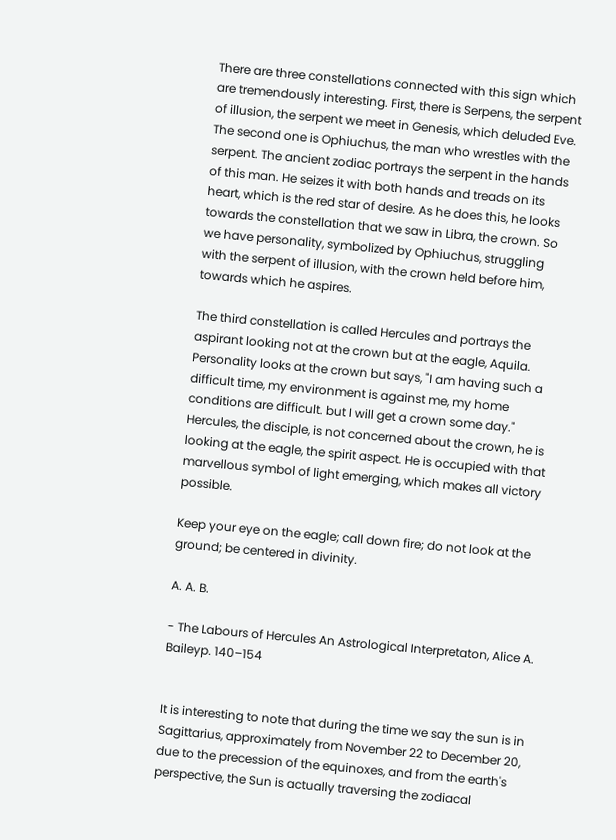There are three constellations connected with this sign which are tremendously interesting. First, there is Serpens, the serpent of illusion, the serpent we meet in Genesis, which deluded Eve. The second one is Ophiuchus, the man who wrestles with the serpent. The ancient zodiac portrays the serpent in the hands of this man. He seizes it with both hands and treads on its heart, which is the red star of desire. As he does this, he looks towards the constellation that we saw in Libra, the crown. So we have personality, symbolized by Ophiuchus, struggling with the serpent of illusion, with the crown held before him, towards which he aspires.

The third constellation is called Hercules and portrays the aspirant looking not at the crown but at the eagle, Aquila. Personality looks at the crown but says, "I am having such a difficult time, my environment is against me, my home conditions are difficult. but I will get a crown some day." Hercules, the disciple, is not concerned about the crown, he is looking at the eagle, the spirit aspect. He is occupied with that marvellous symbol of light emerging, which makes all victory possible.

Keep your eye on the eagle; call down fire; do not look at the ground; be centered in divinity.

A. A. B.

- The Labours of Hercules An Astrological Interpretaton, Alice A. Baileyp. 140–154


It is interesting to note that during the time we say the sun is in Sagittarius, approximately from November 22 to December 20, due to the precession of the equinoxes, and from the earth's perspective, the Sun is actually traversing the zodiacal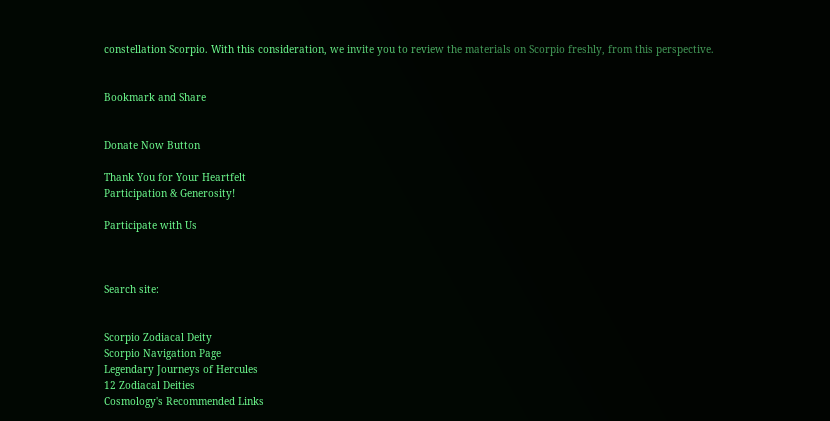constellation Scorpio. With this consideration, we invite you to review the materials on Scorpio freshly, from this perspective.


Bookmark and Share


Donate Now Button

Thank You for Your Heartfelt
Participation & Generosity!

Participate with Us



Search site:


Scorpio Zodiacal Deity
Scorpio Navigation Page
Legendary Journeys of Hercules
12 Zodiacal Deities
Cosmology's Recommended Links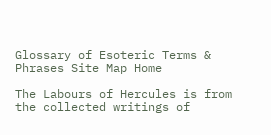Glossary of Esoteric Terms & Phrases Site Map Home

The Labours of Hercules is from the collected writings of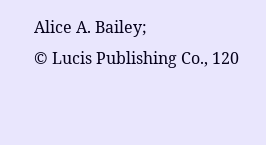Alice A. Bailey;
© Lucis Publishing Co., 120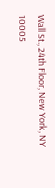Wall St., 24th Floor, New York, NY 10005